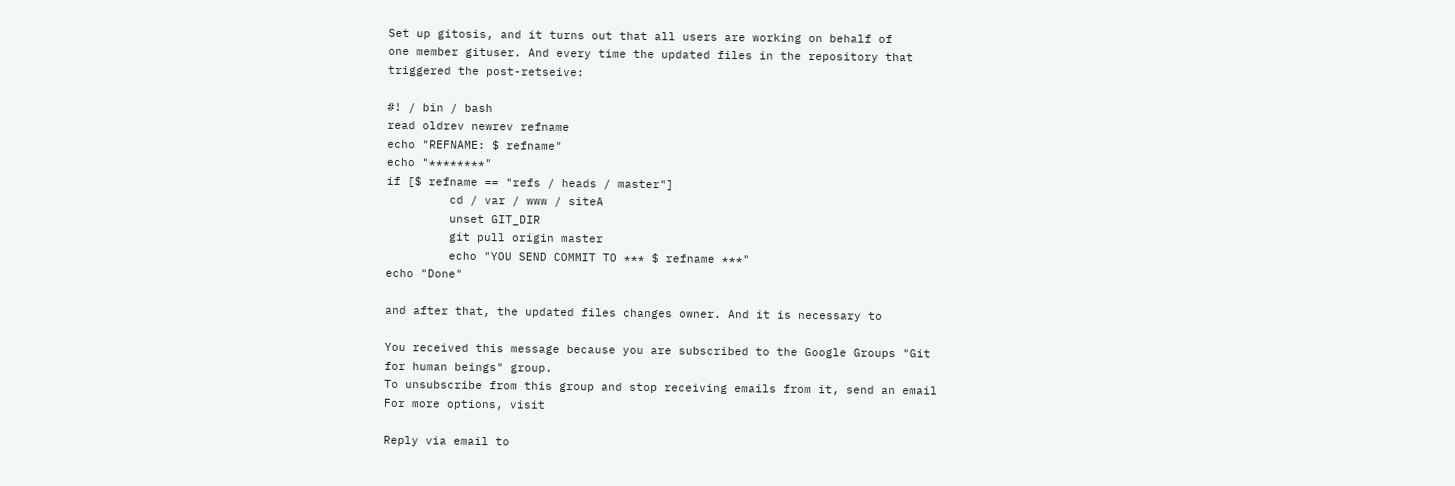Set up gitosis, and it turns out that all users are working on behalf of
one member gituser. And every time the updated files in the repository that
triggered the post-retseive:

#! / bin / bash
read oldrev newrev refname
echo "REFNAME: $ refname"
echo "********"
if [$ refname == "refs / heads / master"]
         cd / var / www / siteA
         unset GIT_DIR
         git pull origin master
         echo "YOU SEND COMMIT TO *** $ refname ***"
echo "Done"

and after that, the updated files changes owner. And it is necessary to

You received this message because you are subscribed to the Google Groups "Git
for human beings" group.
To unsubscribe from this group and stop receiving emails from it, send an email
For more options, visit

Reply via email to